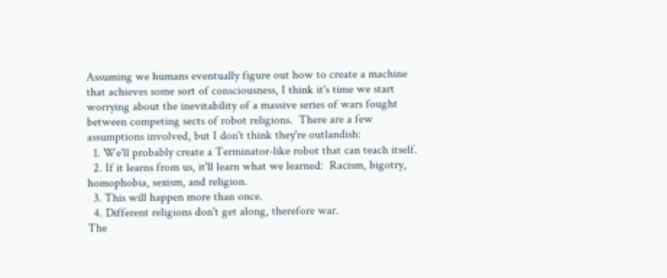Assuming we humans eventually figure out how to create a machine that achieves some sort of consciousness, I think it's time we start worrying about the inevitability of a massive series of wars fought between competing sects of robot religions.  There are a few assumptions involved, but I don't think they're outlandish:
  1. We'll probably create a Terminator-like robot that can teach itself.
  2. If it learns from us, it'll learn what we learned:  Racism, bigotry, homophobia, sexism, and religion.
  3. This will happen more than once.
  4. Different religions don't get along, therefore war.
The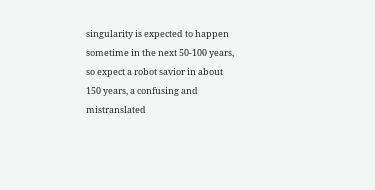singularity is expected to happen sometime in the next 50-100 years, so expect a robot savior in about 150 years, a confusing and mistranslated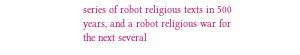series of robot religious texts in 500 years, and a robot religious war for the next several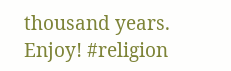thousand years.  Enjoy! #religion